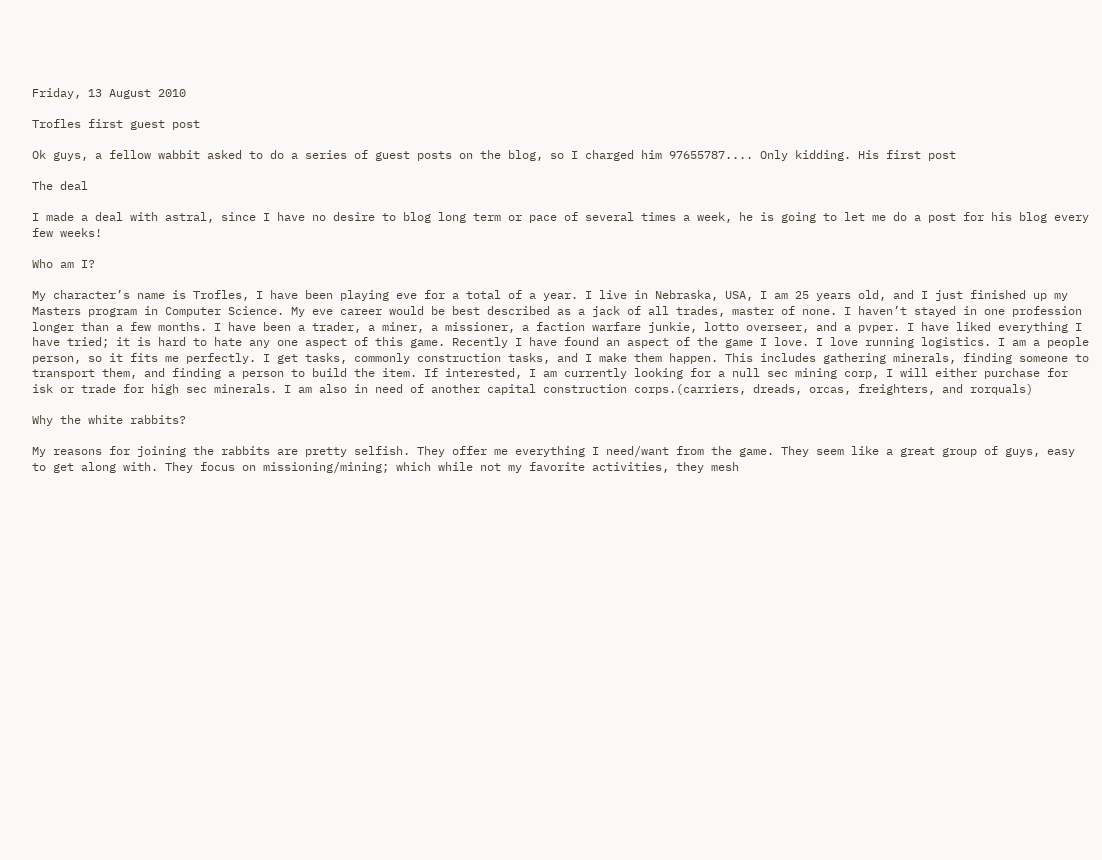Friday, 13 August 2010

Trofles first guest post

Ok guys, a fellow wabbit asked to do a series of guest posts on the blog, so I charged him 97655787.... Only kidding. His first post

The deal

I made a deal with astral, since I have no desire to blog long term or pace of several times a week, he is going to let me do a post for his blog every few weeks!

Who am I?

My character’s name is Trofles, I have been playing eve for a total of a year. I live in Nebraska, USA, I am 25 years old, and I just finished up my Masters program in Computer Science. My eve career would be best described as a jack of all trades, master of none. I haven’t stayed in one profession longer than a few months. I have been a trader, a miner, a missioner, a faction warfare junkie, lotto overseer, and a pvper. I have liked everything I have tried; it is hard to hate any one aspect of this game. Recently I have found an aspect of the game I love. I love running logistics. I am a people person, so it fits me perfectly. I get tasks, commonly construction tasks, and I make them happen. This includes gathering minerals, finding someone to transport them, and finding a person to build the item. If interested, I am currently looking for a null sec mining corp, I will either purchase for isk or trade for high sec minerals. I am also in need of another capital construction corps.(carriers, dreads, orcas, freighters, and rorquals)

Why the white rabbits?

My reasons for joining the rabbits are pretty selfish. They offer me everything I need/want from the game. They seem like a great group of guys, easy to get along with. They focus on missioning/mining; which while not my favorite activities, they mesh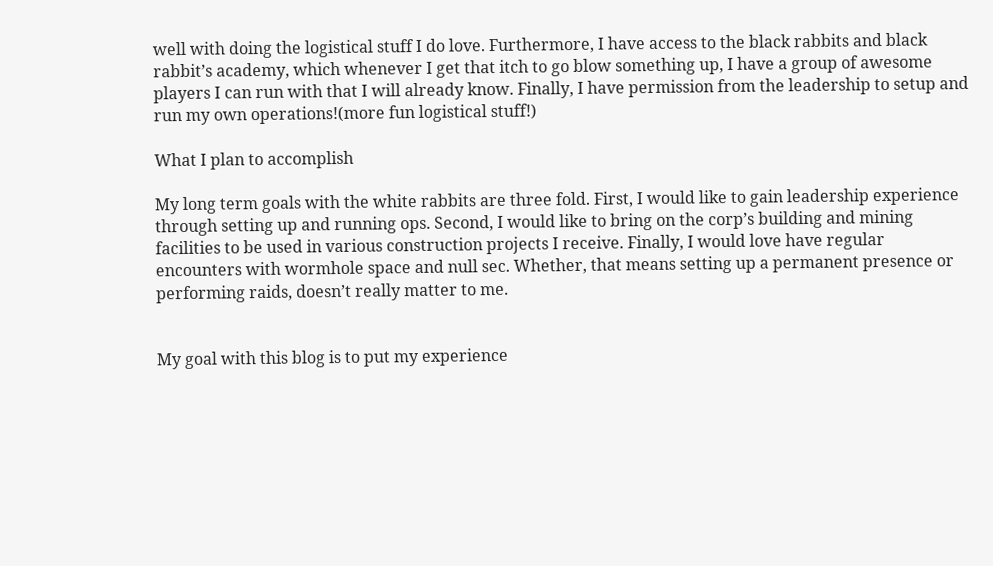well with doing the logistical stuff I do love. Furthermore, I have access to the black rabbits and black rabbit’s academy, which whenever I get that itch to go blow something up, I have a group of awesome players I can run with that I will already know. Finally, I have permission from the leadership to setup and run my own operations!(more fun logistical stuff!)

What I plan to accomplish

My long term goals with the white rabbits are three fold. First, I would like to gain leadership experience through setting up and running ops. Second, I would like to bring on the corp’s building and mining facilities to be used in various construction projects I receive. Finally, I would love have regular encounters with wormhole space and null sec. Whether, that means setting up a permanent presence or performing raids, doesn’t really matter to me.


My goal with this blog is to put my experience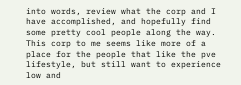into words, review what the corp and I have accomplished, and hopefully find some pretty cool people along the way. This corp to me seems like more of a place for the people that like the pve lifestyle, but still want to experience low and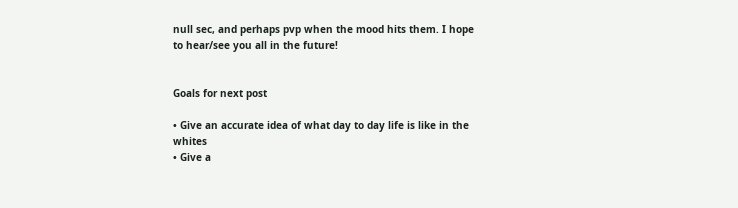null sec, and perhaps pvp when the mood hits them. I hope to hear/see you all in the future!


Goals for next post

• Give an accurate idea of what day to day life is like in the whites
• Give a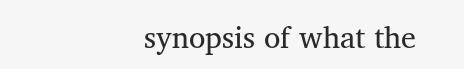synopsis of what the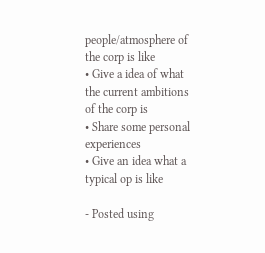people/atmosphere of the corp is like
• Give a idea of what the current ambitions of the corp is
• Share some personal experiences
• Give an idea what a typical op is like

- Posted using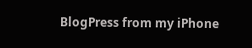BlogPress from my iPhone